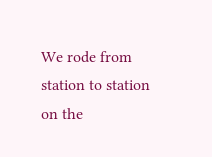We rode from station to station on the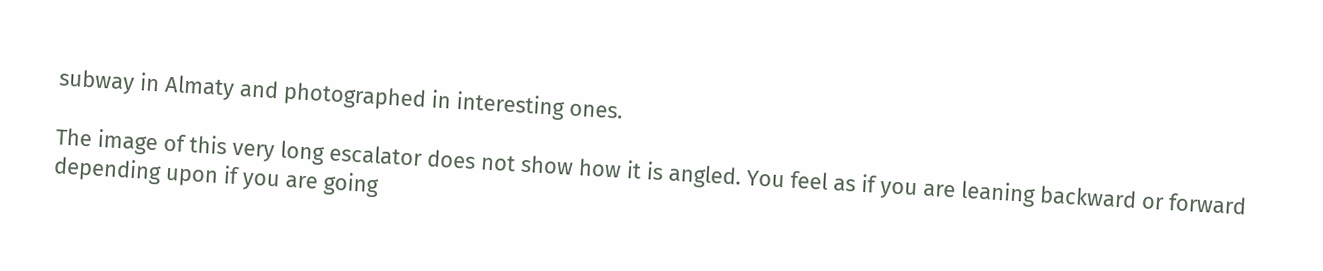subway in Almaty and photographed in interesting ones.

The image of this very long escalator does not show how it is angled. You feel as if you are leaning backward or forward depending upon if you are going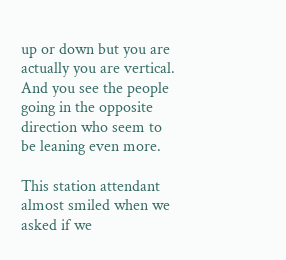up or down but you are actually you are vertical. And you see the people going in the opposite direction who seem to be leaning even more.

This station attendant almost smiled when we asked if we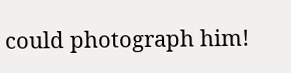could photograph him!